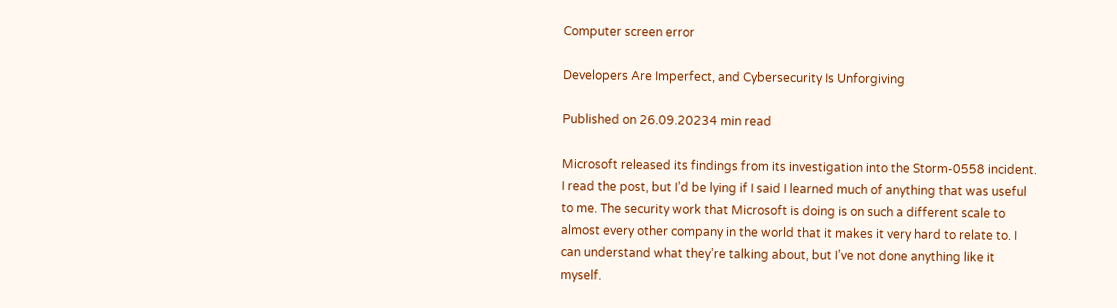Computer screen error

Developers Are Imperfect, and Cybersecurity Is Unforgiving

Published on 26.09.20234 min read

Microsoft released its findings from its investigation into the Storm-0558 incident. I read the post, but I’d be lying if I said I learned much of anything that was useful to me. The security work that Microsoft is doing is on such a different scale to almost every other company in the world that it makes it very hard to relate to. I can understand what they’re talking about, but I’ve not done anything like it myself.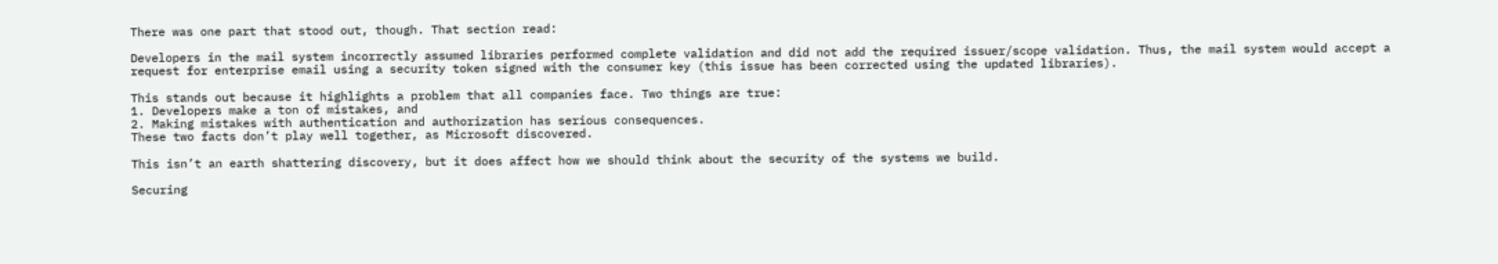There was one part that stood out, though. That section read:

Developers in the mail system incorrectly assumed libraries performed complete validation and did not add the required issuer/scope validation. Thus, the mail system would accept a request for enterprise email using a security token signed with the consumer key (this issue has been corrected using the updated libraries).

This stands out because it highlights a problem that all companies face. Two things are true:
1. Developers make a ton of mistakes, and
2. Making mistakes with authentication and authorization has serious consequences.
These two facts don’t play well together, as Microsoft discovered.

This isn’t an earth shattering discovery, but it does affect how we should think about the security of the systems we build.

Securing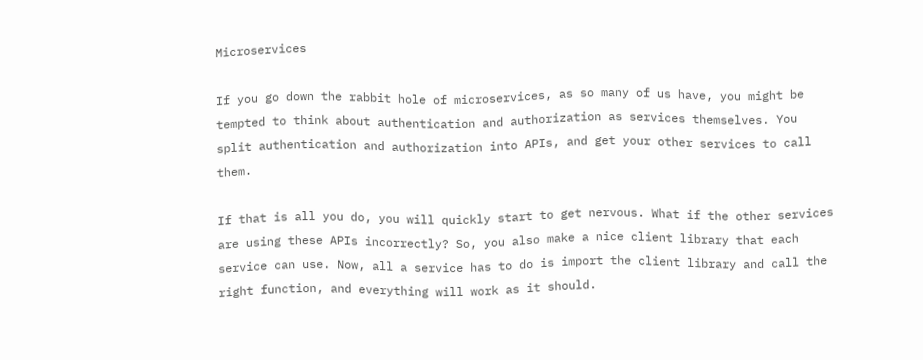Microservices

If you go down the rabbit hole of microservices, as so many of us have, you might be tempted to think about authentication and authorization as services themselves. You split authentication and authorization into APIs, and get your other services to call them.

If that is all you do, you will quickly start to get nervous. What if the other services are using these APIs incorrectly? So, you also make a nice client library that each service can use. Now, all a service has to do is import the client library and call the right function, and everything will work as it should.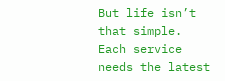But life isn’t that simple. Each service needs the latest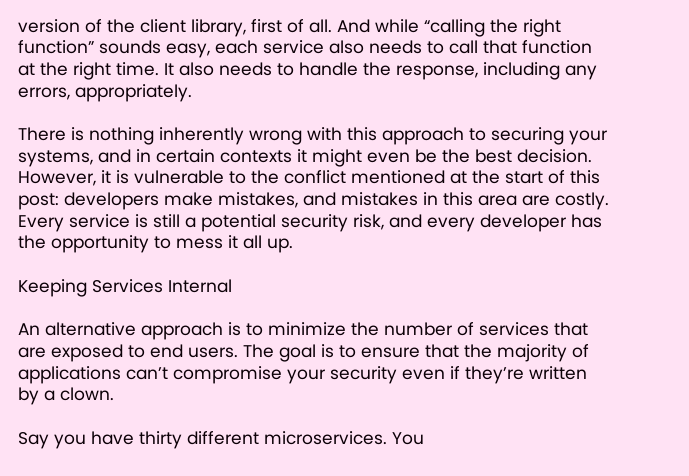version of the client library, first of all. And while “calling the right function” sounds easy, each service also needs to call that function at the right time. It also needs to handle the response, including any errors, appropriately.

There is nothing inherently wrong with this approach to securing your systems, and in certain contexts it might even be the best decision. However, it is vulnerable to the conflict mentioned at the start of this post: developers make mistakes, and mistakes in this area are costly. Every service is still a potential security risk, and every developer has the opportunity to mess it all up.

Keeping Services Internal

An alternative approach is to minimize the number of services that are exposed to end users. The goal is to ensure that the majority of applications can’t compromise your security even if they’re written by a clown.

Say you have thirty different microservices. You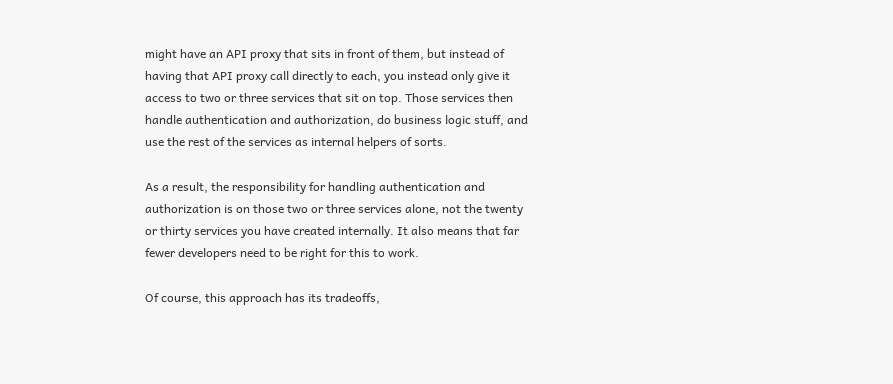might have an API proxy that sits in front of them, but instead of having that API proxy call directly to each, you instead only give it access to two or three services that sit on top. Those services then handle authentication and authorization, do business logic stuff, and use the rest of the services as internal helpers of sorts.

As a result, the responsibility for handling authentication and authorization is on those two or three services alone, not the twenty or thirty services you have created internally. It also means that far fewer developers need to be right for this to work.

Of course, this approach has its tradeoffs,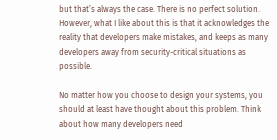but that’s always the case. There is no perfect solution. However, what I like about this is that it acknowledges the reality that developers make mistakes, and keeps as many developers away from security-critical situations as possible.

No matter how you choose to design your systems, you should at least have thought about this problem. Think about how many developers need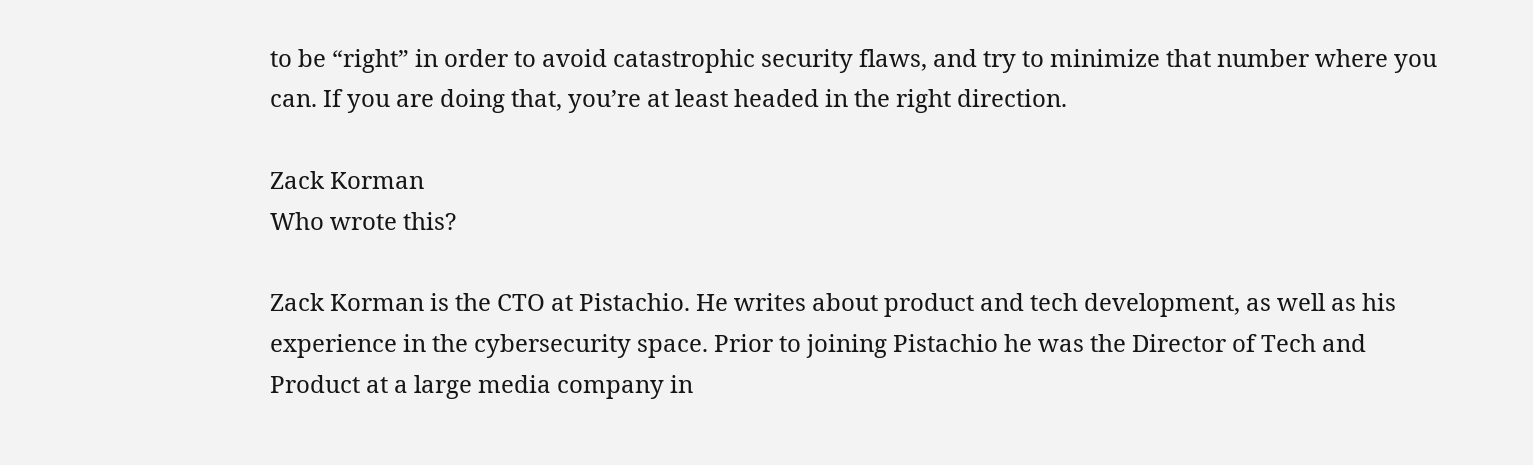to be “right” in order to avoid catastrophic security flaws, and try to minimize that number where you can. If you are doing that, you’re at least headed in the right direction.

Zack Korman
Who wrote this?

Zack Korman is the CTO at Pistachio. He writes about product and tech development, as well as his experience in the cybersecurity space. Prior to joining Pistachio he was the Director of Tech and Product at a large media company in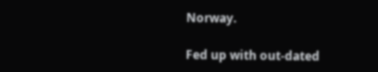Norway.

Fed up with out-dated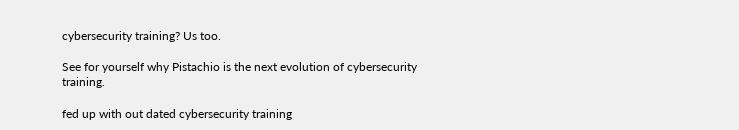cybersecurity training? Us too.

See for yourself why Pistachio is the next evolution of cybersecurity training.

fed up with out dated cybersecurity training